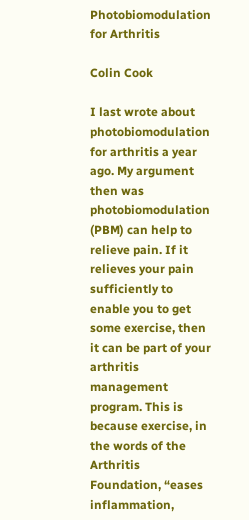Photobiomodulation for Arthritis

Colin Cook

I last wrote about photobiomodulation for arthritis a year ago. My argument then was photobiomodulation (PBM) can help to relieve pain. If it relieves your pain sufficiently to enable you to get some exercise, then it can be part of your arthritis management program. This is because exercise, in the words of the Arthritis Foundation, “eases inflammation,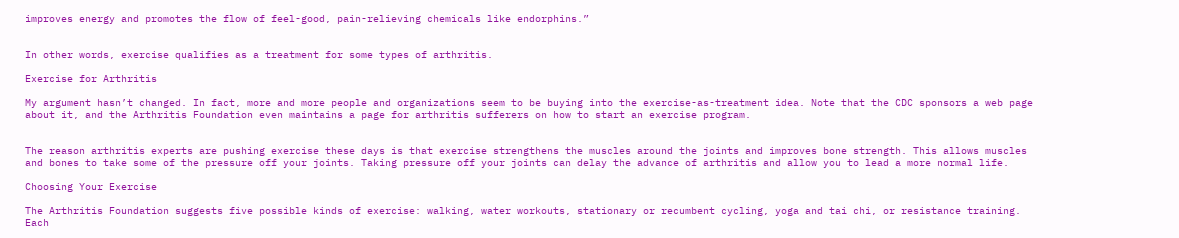improves energy and promotes the flow of feel-good, pain-relieving chemicals like endorphins.”


In other words, exercise qualifies as a treatment for some types of arthritis.

Exercise for Arthritis

My argument hasn’t changed. In fact, more and more people and organizations seem to be buying into the exercise-as-treatment idea. Note that the CDC sponsors a web page about it, and the Arthritis Foundation even maintains a page for arthritis sufferers on how to start an exercise program.


The reason arthritis experts are pushing exercise these days is that exercise strengthens the muscles around the joints and improves bone strength. This allows muscles and bones to take some of the pressure off your joints. Taking pressure off your joints can delay the advance of arthritis and allow you to lead a more normal life.

Choosing Your Exercise

The Arthritis Foundation suggests five possible kinds of exercise: walking, water workouts, stationary or recumbent cycling, yoga and tai chi, or resistance training. Each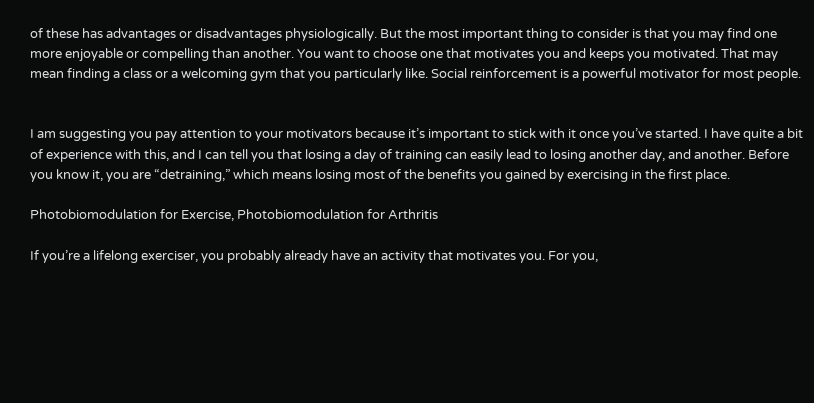of these has advantages or disadvantages physiologically. But the most important thing to consider is that you may find one more enjoyable or compelling than another. You want to choose one that motivates you and keeps you motivated. That may mean finding a class or a welcoming gym that you particularly like. Social reinforcement is a powerful motivator for most people.


I am suggesting you pay attention to your motivators because it’s important to stick with it once you’ve started. I have quite a bit of experience with this, and I can tell you that losing a day of training can easily lead to losing another day, and another. Before you know it, you are “detraining,” which means losing most of the benefits you gained by exercising in the first place.

Photobiomodulation for Exercise, Photobiomodulation for Arthritis

If you’re a lifelong exerciser, you probably already have an activity that motivates you. For you,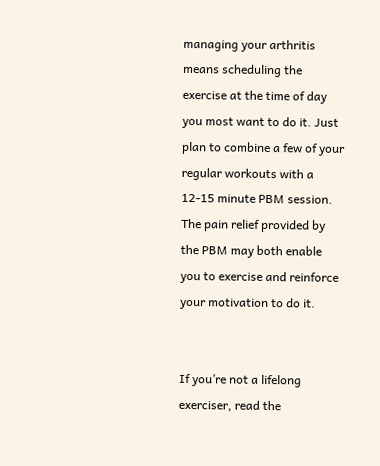managing your arthritis means scheduling the exercise at the time of day you most want to do it. Just plan to combine a few of your regular workouts with a 12-15 minute PBM session. The pain relief provided by the PBM may both enable you to exercise and reinforce your motivation to do it.


If you’re not a lifelong exerciser, read the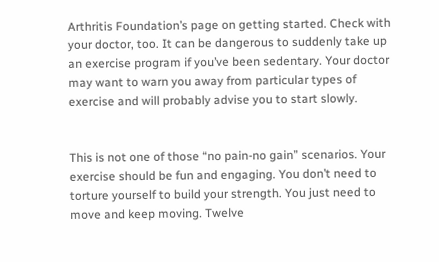Arthritis Foundation’s page on getting started. Check with your doctor, too. It can be dangerous to suddenly take up an exercise program if you’ve been sedentary. Your doctor may want to warn you away from particular types of exercise and will probably advise you to start slowly.


This is not one of those “no pain-no gain” scenarios. Your exercise should be fun and engaging. You don’t need to torture yourself to build your strength. You just need to move and keep moving. Twelve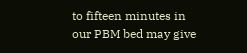to fifteen minutes in our PBM bed may give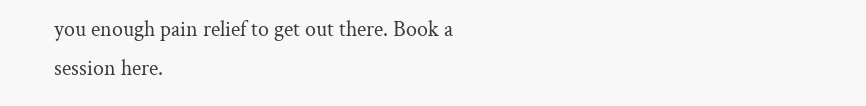you enough pain relief to get out there. Book a session here.